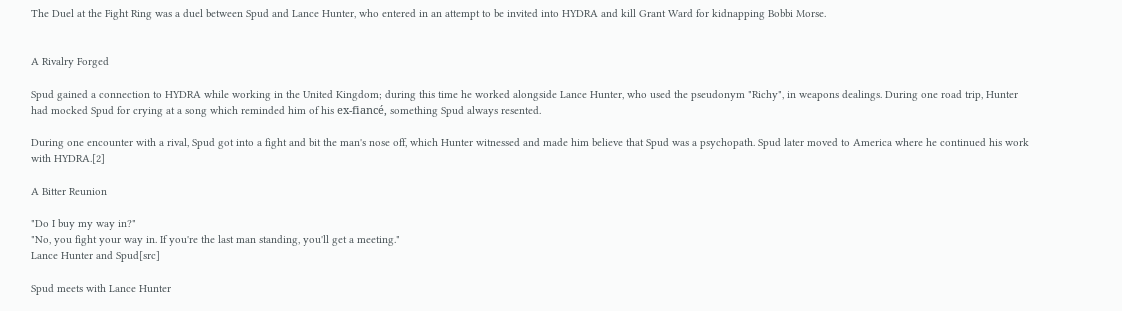The Duel at the Fight Ring was a duel between Spud and Lance Hunter, who entered in an attempt to be invited into HYDRA and kill Grant Ward for kidnapping Bobbi Morse.


A Rivalry Forged

Spud gained a connection to HYDRA while working in the United Kingdom; during this time he worked alongside Lance Hunter, who used the pseudonym "Richy", in weapons dealings. During one road trip, Hunter had mocked Spud for crying at a song which reminded him of his ex-fiancé, something Spud always resented.

During one encounter with a rival, Spud got into a fight and bit the man's nose off, which Hunter witnessed and made him believe that Spud was a psychopath. Spud later moved to America where he continued his work with HYDRA.[2]

A Bitter Reunion

"Do I buy my way in?"
"No, you fight your way in. If you're the last man standing, you'll get a meeting."
Lance Hunter and Spud[src]

Spud meets with Lance Hunter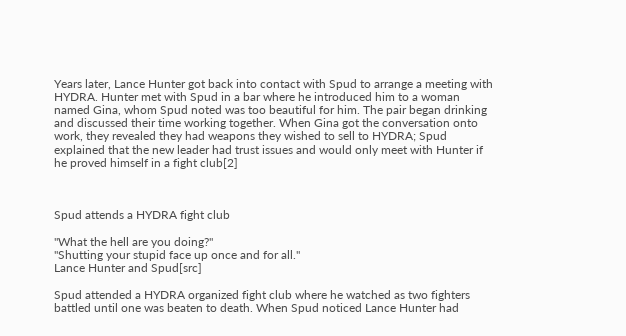Years later, Lance Hunter got back into contact with Spud to arrange a meeting with HYDRA. Hunter met with Spud in a bar where he introduced him to a woman named Gina, whom Spud noted was too beautiful for him. The pair began drinking and discussed their time working together. When Gina got the conversation onto work, they revealed they had weapons they wished to sell to HYDRA; Spud explained that the new leader had trust issues and would only meet with Hunter if he proved himself in a fight club[2]



Spud attends a HYDRA fight club

"What the hell are you doing?"
"Shutting your stupid face up once and for all."
Lance Hunter and Spud[src]

Spud attended a HYDRA organized fight club where he watched as two fighters battled until one was beaten to death. When Spud noticed Lance Hunter had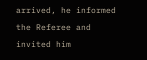arrived, he informed the Referee and invited him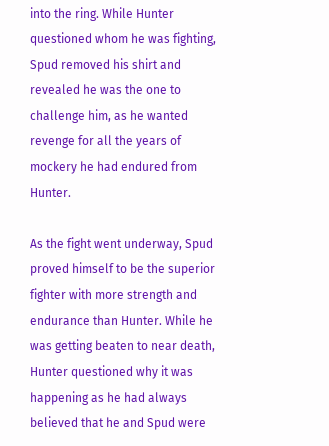into the ring. While Hunter questioned whom he was fighting, Spud removed his shirt and revealed he was the one to challenge him, as he wanted revenge for all the years of mockery he had endured from Hunter.

As the fight went underway, Spud proved himself to be the superior fighter with more strength and endurance than Hunter. While he was getting beaten to near death, Hunter questioned why it was happening as he had always believed that he and Spud were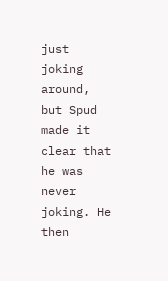just joking around, but Spud made it clear that he was never joking. He then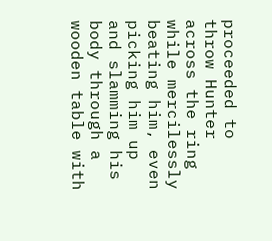proceeded to throw Hunter across the ring while mercilessly beating him, even picking him up and slamming his body through a wooden table with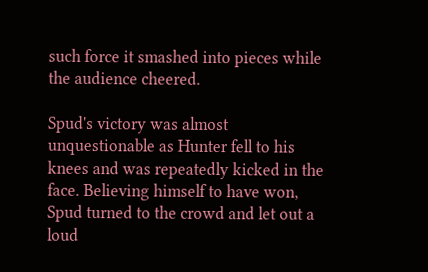such force it smashed into pieces while the audience cheered.

Spud's victory was almost unquestionable as Hunter fell to his knees and was repeatedly kicked in the face. Believing himself to have won, Spud turned to the crowd and let out a loud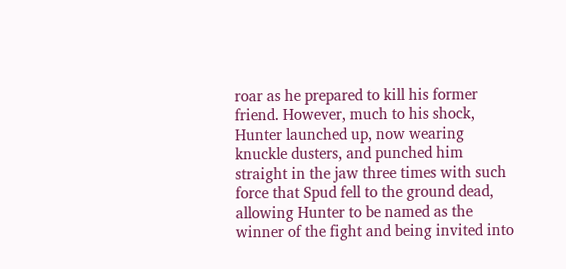roar as he prepared to kill his former friend. However, much to his shock, Hunter launched up, now wearing knuckle dusters, and punched him straight in the jaw three times with such force that Spud fell to the ground dead, allowing Hunter to be named as the winner of the fight and being invited into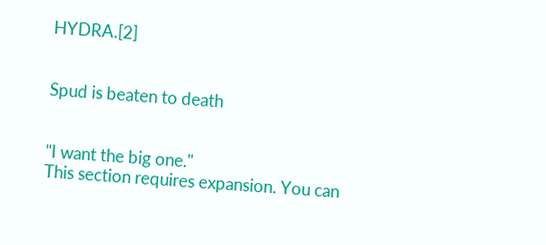HYDRA.[2]


Spud is beaten to death


"I want the big one."
This section requires expansion. You can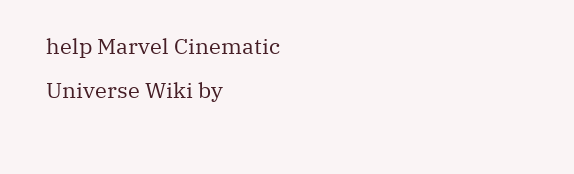help Marvel Cinematic Universe Wiki by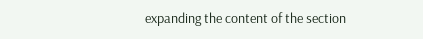expanding the content of the section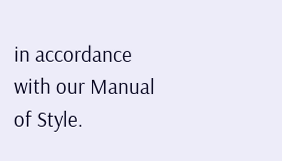in accordance with our Manual of Style.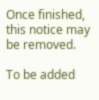Once finished, this notice may be removed.

To be added